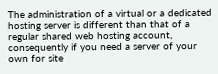The administration of a virtual or a dedicated hosting server is different than that of a regular shared web hosting account, consequently if you need a server of your own for site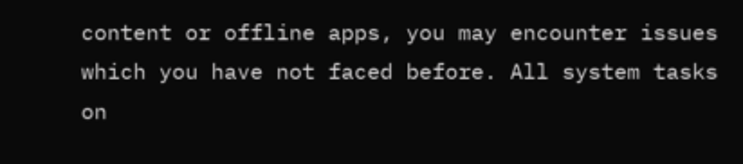content or offline apps, you may encounter issues which you have not faced before. All system tasks on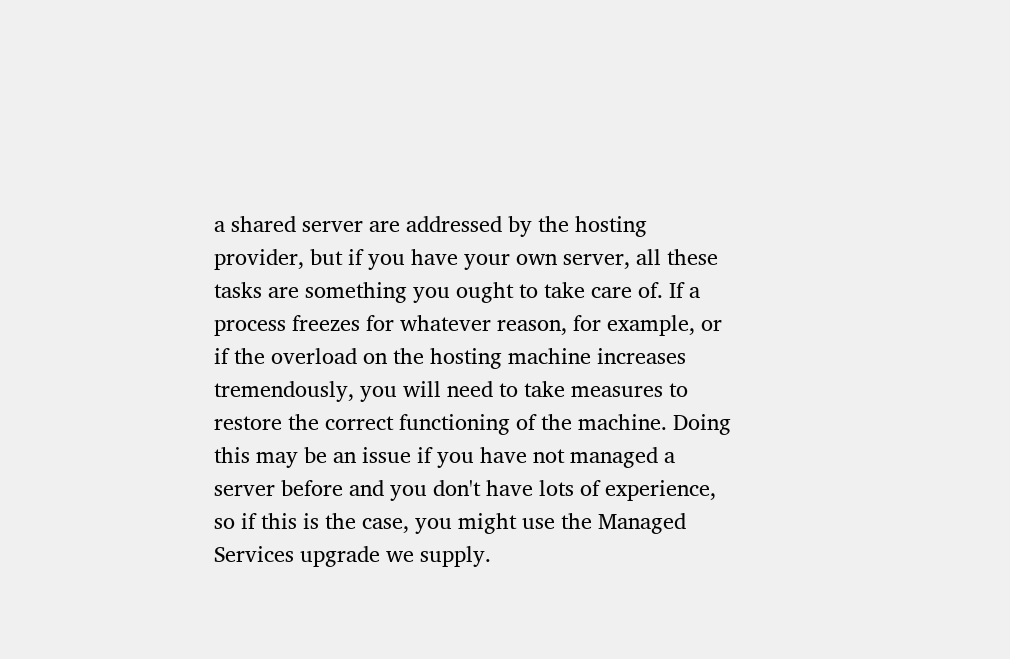a shared server are addressed by the hosting provider, but if you have your own server, all these tasks are something you ought to take care of. If a process freezes for whatever reason, for example, or if the overload on the hosting machine increases tremendously, you will need to take measures to restore the correct functioning of the machine. Doing this may be an issue if you have not managed a server before and you don't have lots of experience, so if this is the case, you might use the Managed Services upgrade we supply.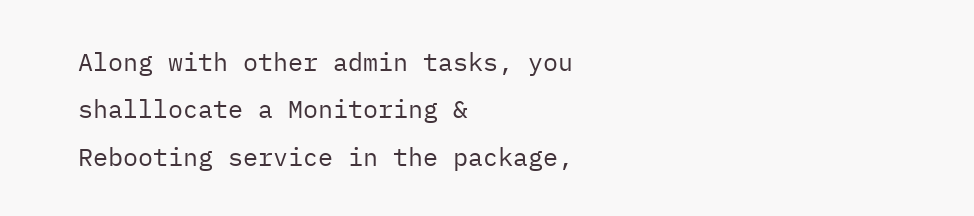Along with other admin tasks, you shalllocate a Monitoring & Rebooting service in the package,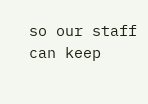so our staff can keep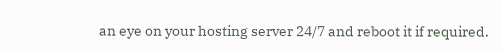an eye on your hosting server 24/7 and reboot it if required.